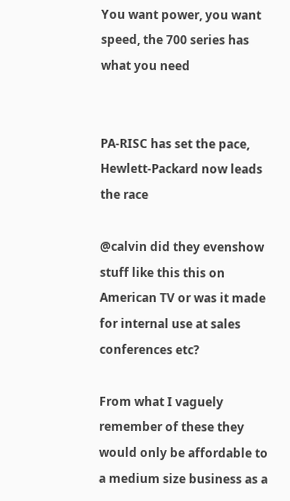You want power, you want speed, the 700 series has what you need


PA-RISC has set the pace, Hewlett-Packard now leads the race

@calvin did they evenshow stuff like this this on American TV or was it made for internal use at sales conferences etc?

From what I vaguely remember of these they would only be affordable to a medium size business as a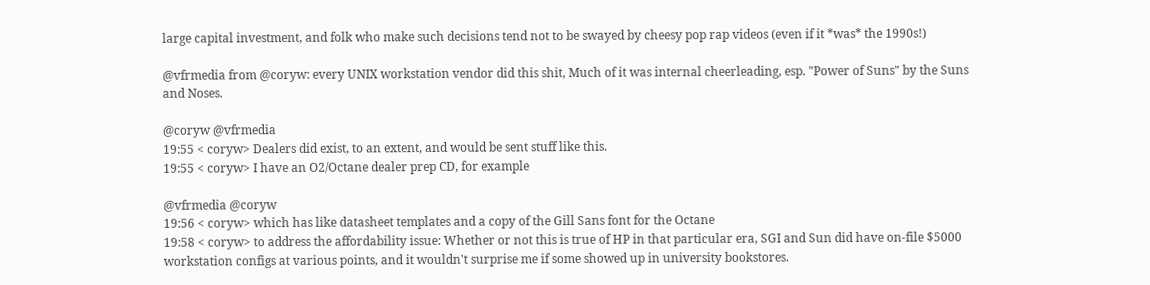large capital investment, and folk who make such decisions tend not to be swayed by cheesy pop rap videos (even if it *was* the 1990s!)

@vfrmedia from @coryw: every UNIX workstation vendor did this shit, Much of it was internal cheerleading, esp. "Power of Suns" by the Suns and Noses.

@coryw @vfrmedia
19:55 < coryw> Dealers did exist, to an extent, and would be sent stuff like this.
19:55 < coryw> I have an O2/Octane dealer prep CD, for example

@vfrmedia @coryw
19:56 < coryw> which has like datasheet templates and a copy of the Gill Sans font for the Octane
19:58 < coryw> to address the affordability issue: Whether or not this is true of HP in that particular era, SGI and Sun did have on-file $5000 workstation configs at various points, and it wouldn't surprise me if some showed up in university bookstores.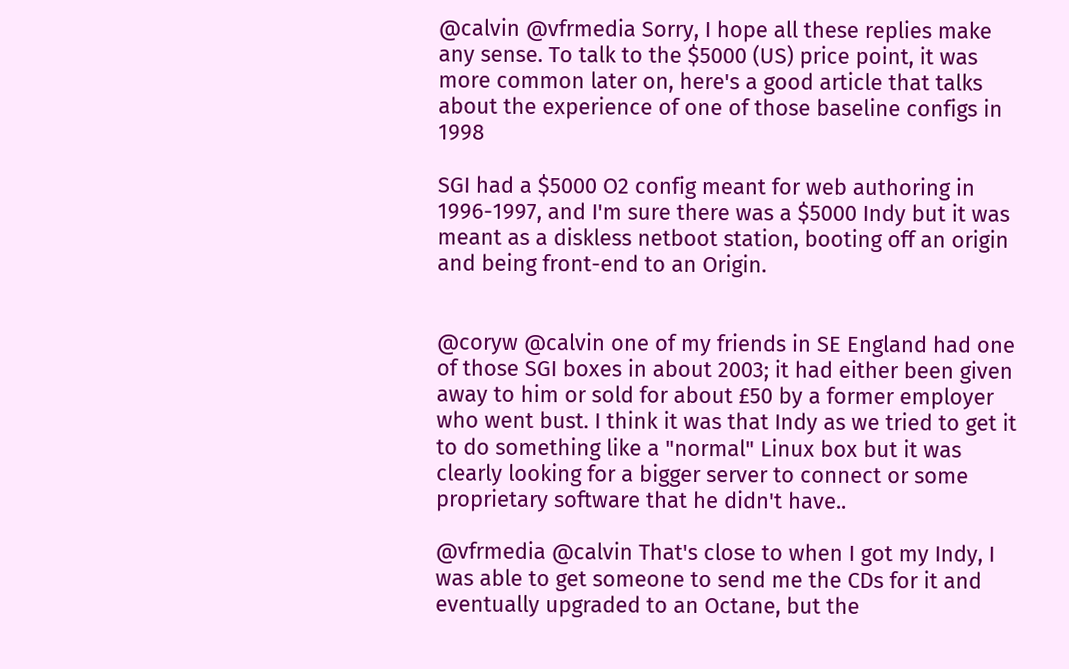@calvin @vfrmedia Sorry, I hope all these replies make any sense. To talk to the $5000 (US) price point, it was more common later on, here's a good article that talks about the experience of one of those baseline configs in 1998

SGI had a $5000 O2 config meant for web authoring in 1996-1997, and I'm sure there was a $5000 Indy but it was meant as a diskless netboot station, booting off an origin and being front-end to an Origin.


@coryw @calvin one of my friends in SE England had one of those SGI boxes in about 2003; it had either been given away to him or sold for about £50 by a former employer who went bust. I think it was that Indy as we tried to get it to do something like a "normal" Linux box but it was clearly looking for a bigger server to connect or some proprietary software that he didn't have..

@vfrmedia @calvin That's close to when I got my Indy, I was able to get someone to send me the CDs for it and eventually upgraded to an Octane, but the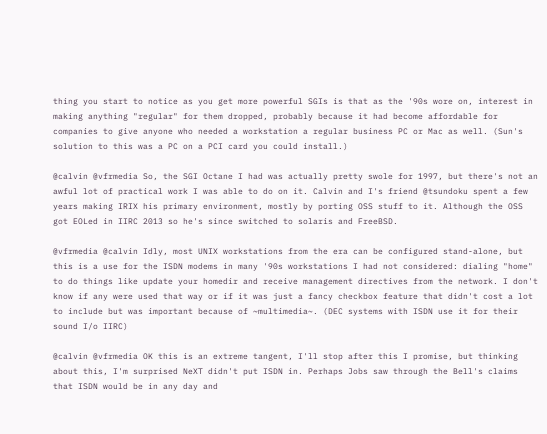thing you start to notice as you get more powerful SGIs is that as the '90s wore on, interest in making anything "regular" for them dropped, probably because it had become affordable for companies to give anyone who needed a workstation a regular business PC or Mac as well. (Sun's solution to this was a PC on a PCI card you could install.)

@calvin @vfrmedia So, the SGI Octane I had was actually pretty swole for 1997, but there's not an awful lot of practical work I was able to do on it. Calvin and I's friend @tsundoku spent a few years making IRIX his primary environment, mostly by porting OSS stuff to it. Although the OSS got EOLed in IIRC 2013 so he's since switched to solaris and FreeBSD.

@vfrmedia @calvin Idly, most UNIX workstations from the era can be configured stand-alone, but this is a use for the ISDN modems in many '90s workstations I had not considered: dialing "home" to do things like update your homedir and receive management directives from the network. I don't know if any were used that way or if it was just a fancy checkbox feature that didn't cost a lot to include but was important because of ~multimedia~. (DEC systems with ISDN use it for their sound I/o IIRC)

@calvin @vfrmedia OK this is an extreme tangent, I'll stop after this I promise, but thinking about this, I'm surprised NeXT didn't put ISDN in. Perhaps Jobs saw through the Bell's claims that ISDN would be in any day and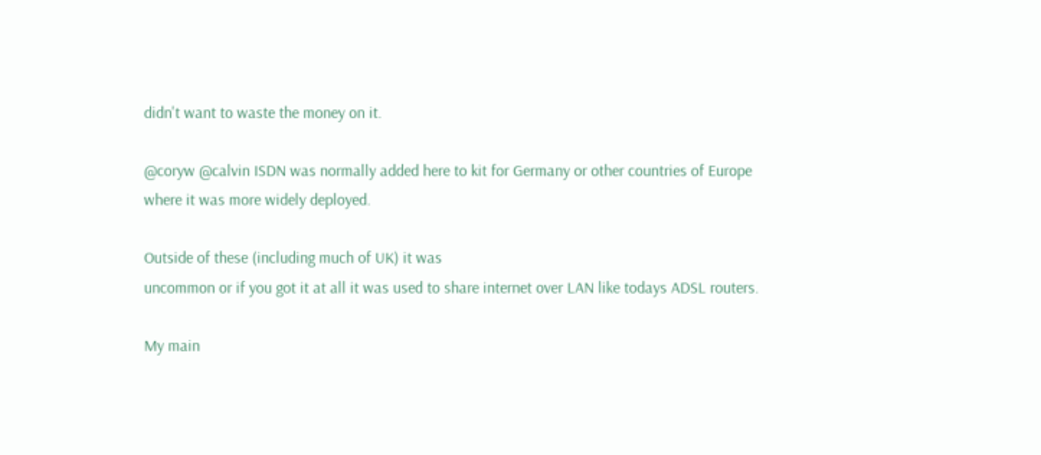didn't want to waste the money on it.

@coryw @calvin ISDN was normally added here to kit for Germany or other countries of Europe where it was more widely deployed.

Outside of these (including much of UK) it was
uncommon or if you got it at all it was used to share internet over LAN like todays ADSL routers.

My main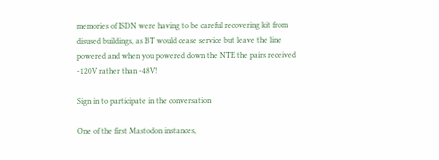memories of ISDN were having to be careful recovering kit from disused buildings, as BT would cease service but leave the line powered and when you powered down the NTE the pairs received -120V rather than -48V!

Sign in to participate in the conversation

One of the first Mastodon instances,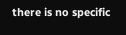there is no specific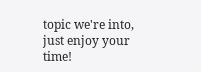topic we're into, just enjoy your time!